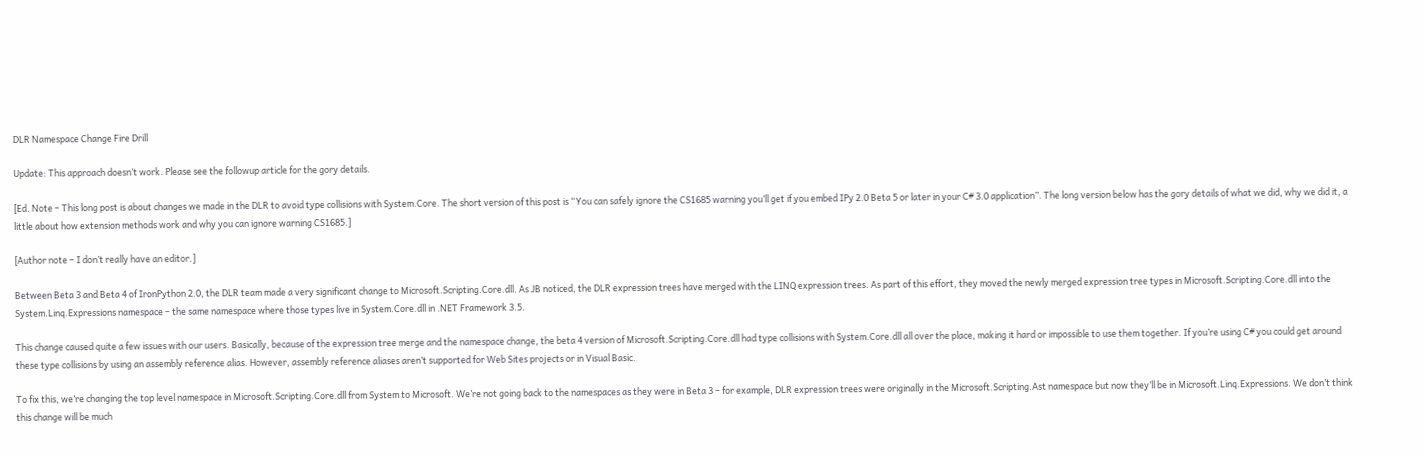DLR Namespace Change Fire Drill

Update: This approach doesn’t work. Please see the followup article for the gory details.

[Ed. Note – This long post is about changes we made in the DLR to avoid type collisions with System.Core. The short version of this post is “You can safely ignore the CS1685 warning you’ll get if you embed IPy 2.0 Beta 5 or later in your C# 3.0 application”. The long version below has the gory details of what we did, why we did it, a little about how extension methods work and why you can ignore warning CS1685.]

[Author note – I don’t really have an editor.]

Between Beta 3 and Beta 4 of IronPython 2.0, the DLR team made a very significant change to Microsoft.Scripting.Core.dll. As JB noticed, the DLR expression trees have merged with the LINQ expression trees. As part of this effort, they moved the newly merged expression tree types in Microsoft.Scripting.Core.dll into the System.Linq.Expressions namespace – the same namespace where those types live in System.Core.dll in .NET Framework 3.5.

This change caused quite a few issues with our users. Basically, because of the expression tree merge and the namespace change, the beta 4 version of Microsoft.Scripting.Core.dll had type collisions with System.Core.dll all over the place, making it hard or impossible to use them together. If you’re using C# you could get around these type collisions by using an assembly reference alias. However, assembly reference aliases aren’t supported for Web Sites projects or in Visual Basic.

To fix this, we’re changing the top level namespace in Microsoft.Scripting.Core.dll from System to Microsoft. We’re not going back to the namespaces as they were in Beta 3 – for example, DLR expression trees were originally in the Microsoft.Scripting.Ast namespace but now they’ll be in Microsoft.Linq.Expressions. We don’t think this change will be much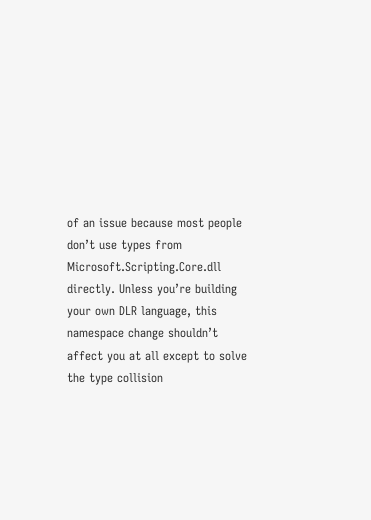of an issue because most people don’t use types from Microsoft.Scripting.Core.dll directly. Unless you’re building your own DLR language, this namespace change shouldn’t affect you at all except to solve the type collision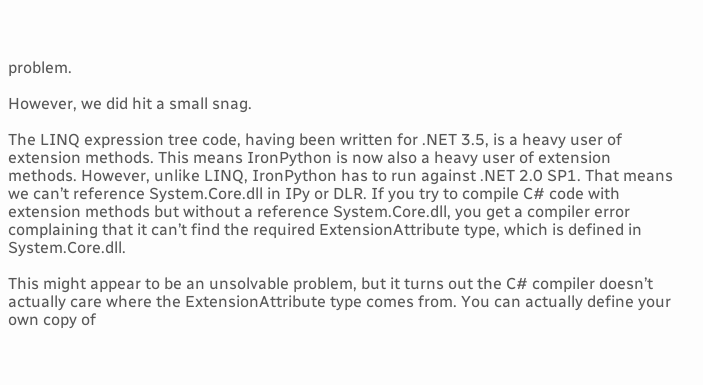problem.

However, we did hit a small snag.

The LINQ expression tree code, having been written for .NET 3.5, is a heavy user of extension methods. This means IronPython is now also a heavy user of extension methods. However, unlike LINQ, IronPython has to run against .NET 2.0 SP1. That means we can’t reference System.Core.dll in IPy or DLR. If you try to compile C# code with extension methods but without a reference System.Core.dll, you get a compiler error complaining that it can’t find the required ExtensionAttribute type, which is defined in System.Core.dll.

This might appear to be an unsolvable problem, but it turns out the C# compiler doesn’t actually care where the ExtensionAttribute type comes from. You can actually define your own copy of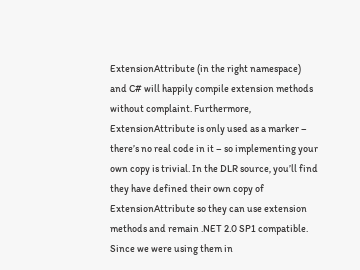ExtensionAttribute (in the right namespace) and C# will happily compile extension methods without complaint. Furthermore, ExtensionAttribute is only used as a marker – there’s no real code in it – so implementing your own copy is trivial. In the DLR source, you’ll find they have defined their own copy of ExtensionAttribute so they can use extension methods and remain .NET 2.0 SP1 compatible. Since we were using them in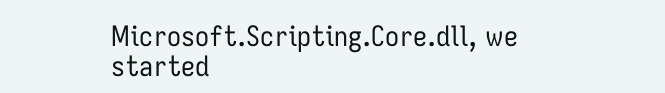Microsoft.Scripting.Core.dll, we started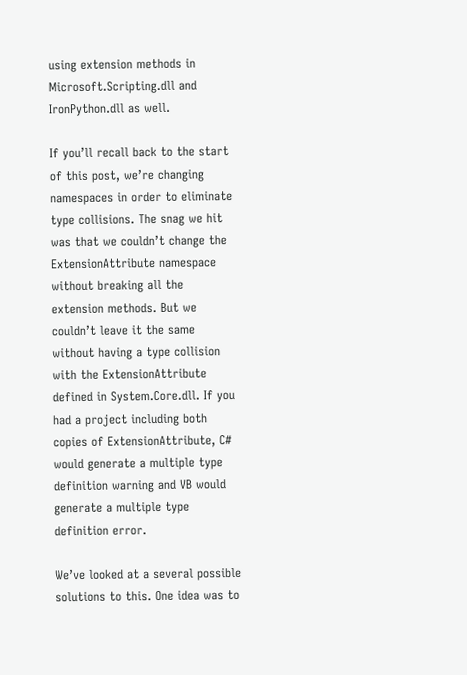using extension methods in Microsoft.Scripting.dll and IronPython.dll as well.

If you’ll recall back to the start of this post, we’re changing namespaces in order to eliminate type collisions. The snag we hit was that we couldn’t change the ExtensionAttribute namespace without breaking all the extension methods. But we couldn’t leave it the same without having a type collision with the ExtensionAttribute defined in System.Core.dll. If you had a project including both copies of ExtensionAttribute, C# would generate a multiple type definition warning and VB would generate a multiple type definition error.

We’ve looked at a several possible solutions to this. One idea was to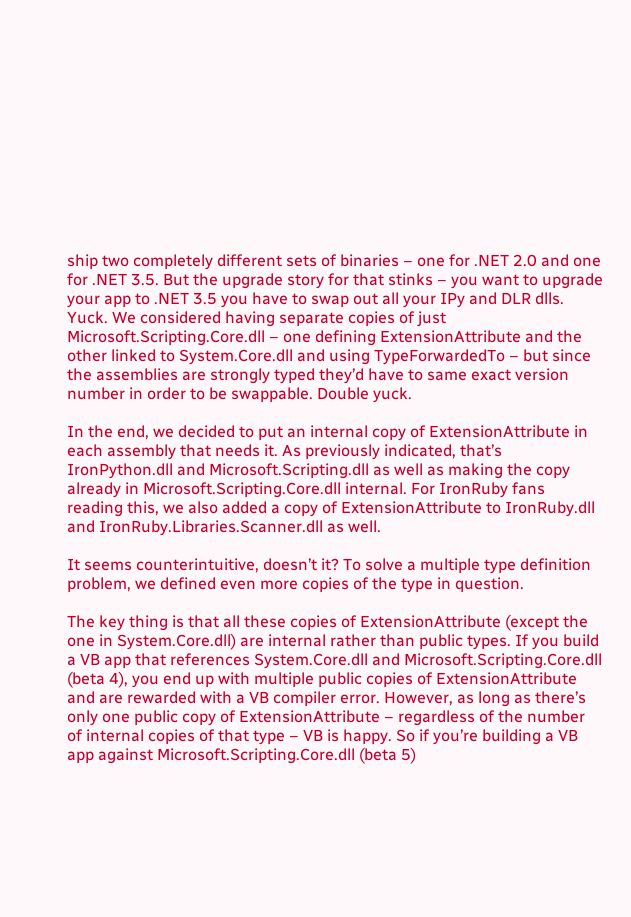ship two completely different sets of binaries – one for .NET 2.0 and one for .NET 3.5. But the upgrade story for that stinks – you want to upgrade your app to .NET 3.5 you have to swap out all your IPy and DLR dlls. Yuck. We considered having separate copies of just Microsoft.Scripting.Core.dll – one defining ExtensionAttribute and the other linked to System.Core.dll and using TypeForwardedTo – but since the assemblies are strongly typed they’d have to same exact version number in order to be swappable. Double yuck.

In the end, we decided to put an internal copy of ExtensionAttribute in each assembly that needs it. As previously indicated, that’s IronPython.dll and Microsoft.Scripting.dll as well as making the copy already in Microsoft.Scripting.Core.dll internal. For IronRuby fans reading this, we also added a copy of ExtensionAttribute to IronRuby.dll and IronRuby.Libraries.Scanner.dll as well.

It seems counterintuitive, doesn’t it? To solve a multiple type definition problem, we defined even more copies of the type in question.

The key thing is that all these copies of ExtensionAttribute (except the one in System.Core.dll) are internal rather than public types. If you build a VB app that references System.Core.dll and Microsoft.Scripting.Core.dll (beta 4), you end up with multiple public copies of ExtensionAttribute and are rewarded with a VB compiler error. However, as long as there’s only one public copy of ExtensionAttribute – regardless of the number of internal copies of that type – VB is happy. So if you’re building a VB app against Microsoft.Scripting.Core.dll (beta 5)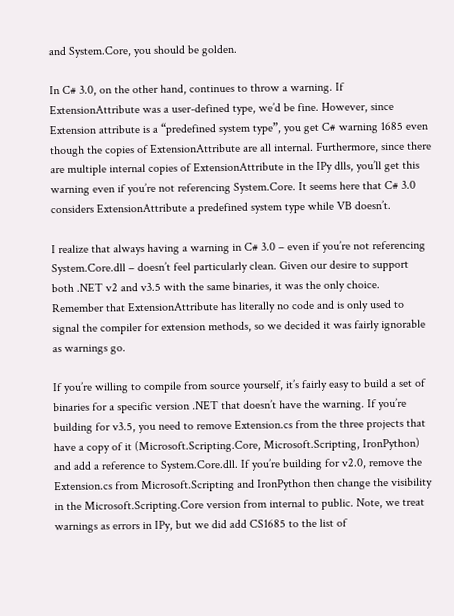and System.Core, you should be golden.

In C# 3.0, on the other hand, continues to throw a warning. If ExtensionAttribute was a user-defined type, we’d be fine. However, since Extension attribute is a “predefined system type”, you get C# warning 1685 even though the copies of ExtensionAttribute are all internal. Furthermore, since there are multiple internal copies of ExtensionAttribute in the IPy dlls, you’ll get this warning even if you’re not referencing System.Core. It seems here that C# 3.0 considers ExtensionAttribute a predefined system type while VB doesn’t.

I realize that always having a warning in C# 3.0 – even if you’re not referencing System.Core.dll – doesn’t feel particularly clean. Given our desire to support both .NET v2 and v3.5 with the same binaries, it was the only choice. Remember that ExtensionAttribute has literally no code and is only used to signal the compiler for extension methods, so we decided it was fairly ignorable as warnings go.

If you’re willing to compile from source yourself, it’s fairly easy to build a set of binaries for a specific version .NET that doesn’t have the warning. If you’re building for v3.5, you need to remove Extension.cs from the three projects that have a copy of it (Microsoft.Scripting.Core, Microsoft.Scripting, IronPython) and add a reference to System.Core.dll. If you’re building for v2.0, remove the Extension.cs from Microsoft.Scripting and IronPython then change the visibility in the Microsoft.Scripting.Core version from internal to public. Note, we treat warnings as errors in IPy, but we did add CS1685 to the list of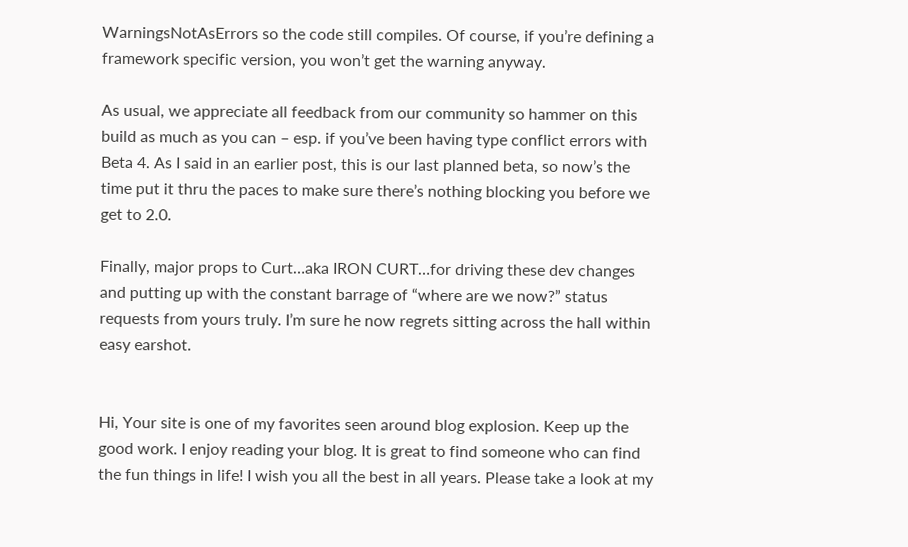WarningsNotAsErrors so the code still compiles. Of course, if you’re defining a framework specific version, you won’t get the warning anyway.

As usual, we appreciate all feedback from our community so hammer on this build as much as you can – esp. if you’ve been having type conflict errors with Beta 4. As I said in an earlier post, this is our last planned beta, so now’s the time put it thru the paces to make sure there’s nothing blocking you before we get to 2.0.

Finally, major props to Curt…aka IRON CURT…for driving these dev changes and putting up with the constant barrage of “where are we now?” status requests from yours truly. I’m sure he now regrets sitting across the hall within easy earshot.


Hi, Your site is one of my favorites seen around blog explosion. Keep up the good work. I enjoy reading your blog. It is great to find someone who can find the fun things in life! I wish you all the best in all years. Please take a look at my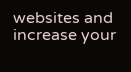websites and increase your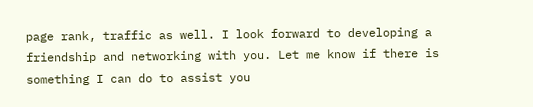page rank, traffic as well. I look forward to developing a friendship and networking with you. Let me know if there is something I can do to assist you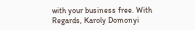with your business free. With Regards, Karoly Domonyi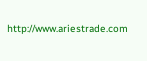http://www.ariestrade.com